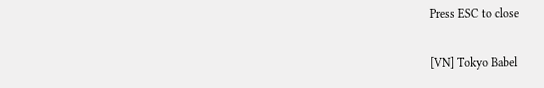Press ESC to close

[VN] Tokyo Babel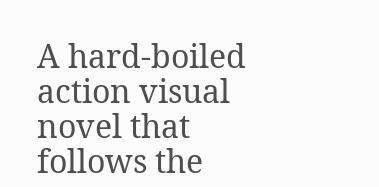A hard-boiled action visual novel that follows the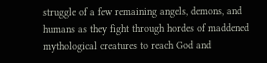struggle of a few remaining angels, demons, and humans as they fight through hordes of maddened mythological creatures to reach God and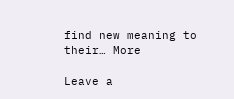find new meaning to their… More

Leave a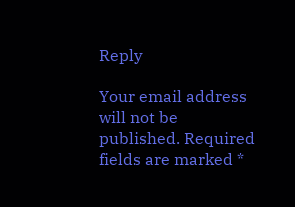Reply

Your email address will not be published. Required fields are marked *